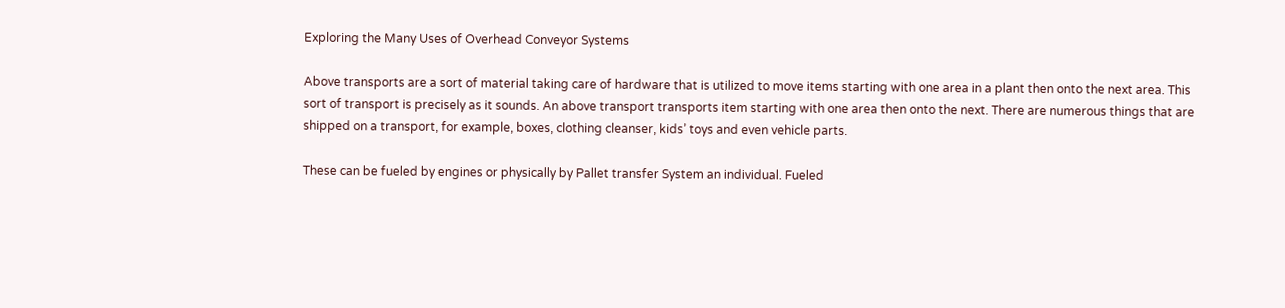Exploring the Many Uses of Overhead Conveyor Systems

Above transports are a sort of material taking care of hardware that is utilized to move items starting with one area in a plant then onto the next area. This sort of transport is precisely as it sounds. An above transport transports item starting with one area then onto the next. There are numerous things that are shipped on a transport, for example, boxes, clothing cleanser, kids’ toys and even vehicle parts.

These can be fueled by engines or physically by Pallet transfer System an individual. Fueled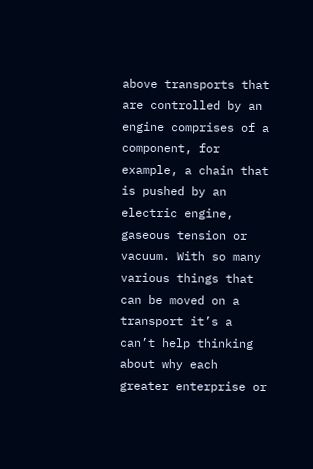above transports that are controlled by an engine comprises of a component, for example, a chain that is pushed by an electric engine, gaseous tension or vacuum. With so many various things that can be moved on a transport it’s a can’t help thinking about why each greater enterprise or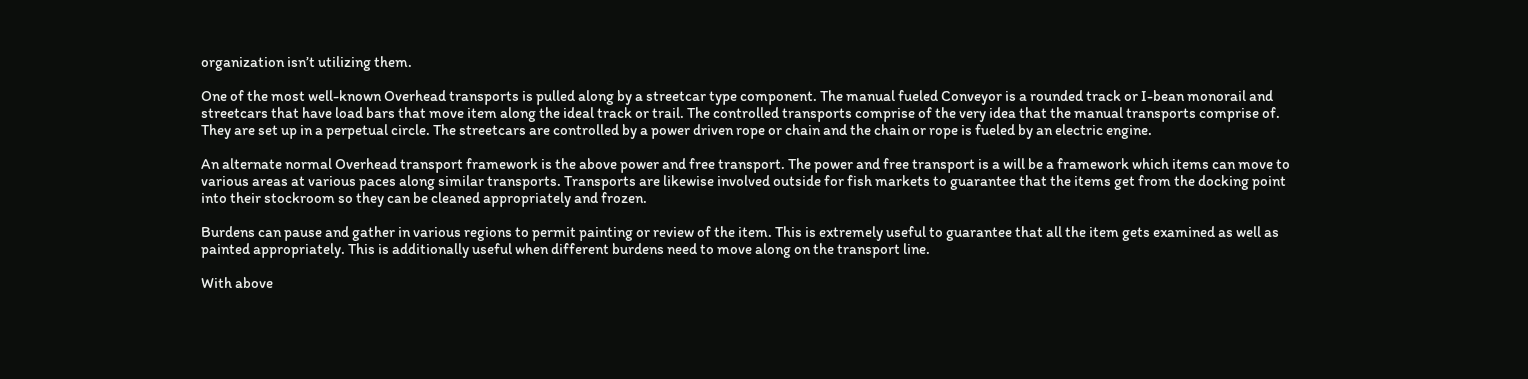organization isn’t utilizing them.

One of the most well-known Overhead transports is pulled along by a streetcar type component. The manual fueled Conveyor is a rounded track or I-bean monorail and streetcars that have load bars that move item along the ideal track or trail. The controlled transports comprise of the very idea that the manual transports comprise of. They are set up in a perpetual circle. The streetcars are controlled by a power driven rope or chain and the chain or rope is fueled by an electric engine.

An alternate normal Overhead transport framework is the above power and free transport. The power and free transport is a will be a framework which items can move to various areas at various paces along similar transports. Transports are likewise involved outside for fish markets to guarantee that the items get from the docking point into their stockroom so they can be cleaned appropriately and frozen.

Burdens can pause and gather in various regions to permit painting or review of the item. This is extremely useful to guarantee that all the item gets examined as well as painted appropriately. This is additionally useful when different burdens need to move along on the transport line.

With above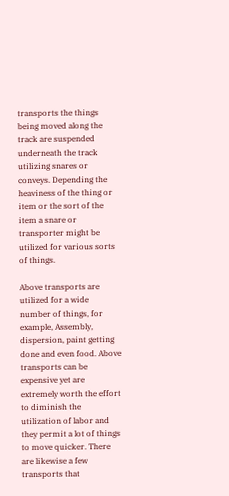transports the things being moved along the track are suspended underneath the track utilizing snares or conveys. Depending the heaviness of the thing or item or the sort of the item a snare or transporter might be utilized for various sorts of things.

Above transports are utilized for a wide number of things, for example, Assembly, dispersion, paint getting done and even food. Above transports can be expensive yet are extremely worth the effort to diminish the utilization of labor and they permit a lot of things to move quicker. There are likewise a few transports that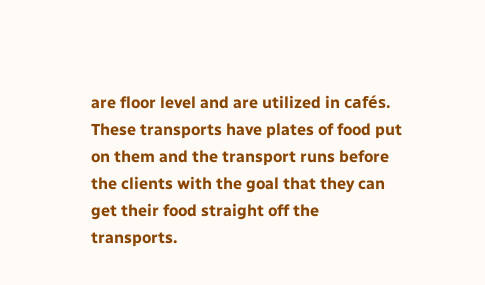are floor level and are utilized in cafés. These transports have plates of food put on them and the transport runs before the clients with the goal that they can get their food straight off the transports.